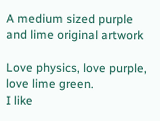A medium sized purple and lime original artwork

Love physics, love purple, love lime green.
I like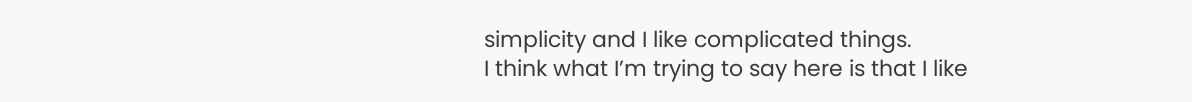simplicity and I like complicated things.
I think what I’m trying to say here is that I like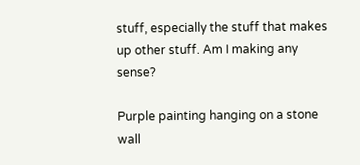stuff, especially the stuff that makes up other stuff. Am I making any sense?

Purple painting hanging on a stone wall